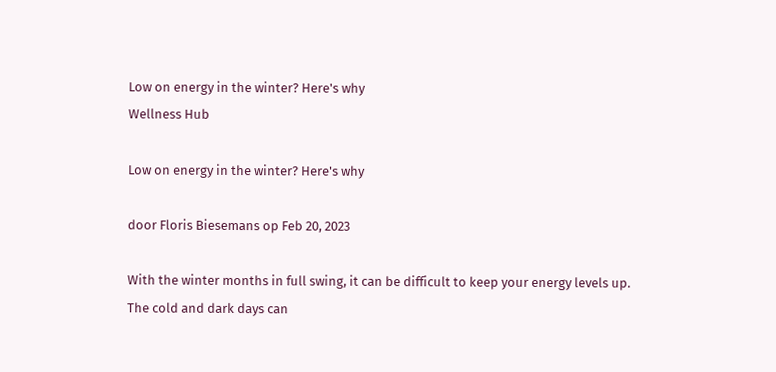Low on energy in the winter? Here's why
Wellness Hub

Low on energy in the winter? Here's why

door Floris Biesemans op Feb 20, 2023

With the winter months in full swing, it can be difficult to keep your energy levels up. The cold and dark days can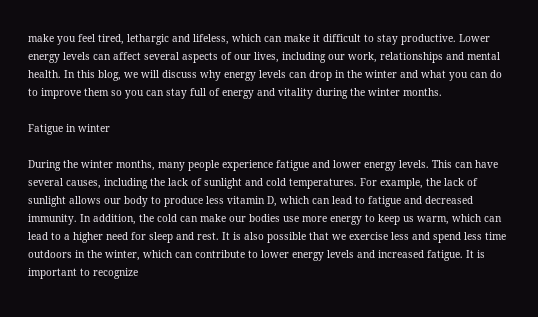make you feel tired, lethargic and lifeless, which can make it difficult to stay productive. Lower energy levels can affect several aspects of our lives, including our work, relationships and mental health. In this blog, we will discuss why energy levels can drop in the winter and what you can do to improve them so you can stay full of energy and vitality during the winter months.

Fatigue in winter

During the winter months, many people experience fatigue and lower energy levels. This can have several causes, including the lack of sunlight and cold temperatures. For example, the lack of sunlight allows our body to produce less vitamin D, which can lead to fatigue and decreased immunity. In addition, the cold can make our bodies use more energy to keep us warm, which can lead to a higher need for sleep and rest. It is also possible that we exercise less and spend less time outdoors in the winter, which can contribute to lower energy levels and increased fatigue. It is important to recognize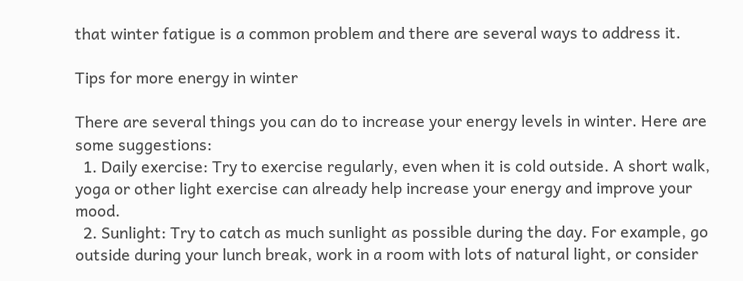that winter fatigue is a common problem and there are several ways to address it.

Tips for more energy in winter

There are several things you can do to increase your energy levels in winter. Here are some suggestions:
  1. Daily exercise: Try to exercise regularly, even when it is cold outside. A short walk, yoga or other light exercise can already help increase your energy and improve your mood.
  2. Sunlight: Try to catch as much sunlight as possible during the day. For example, go outside during your lunch break, work in a room with lots of natural light, or consider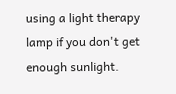using a light therapy lamp if you don't get enough sunlight.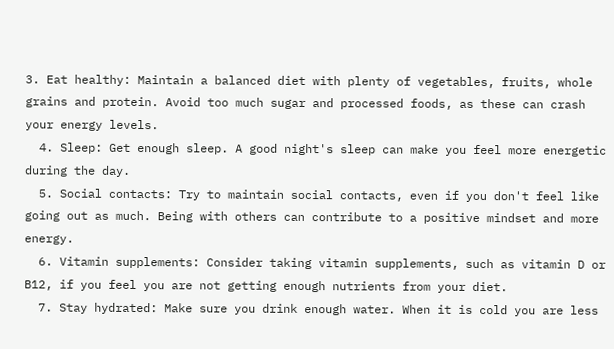3. Eat healthy: Maintain a balanced diet with plenty of vegetables, fruits, whole grains and protein. Avoid too much sugar and processed foods, as these can crash your energy levels.
  4. Sleep: Get enough sleep. A good night's sleep can make you feel more energetic during the day.
  5. Social contacts: Try to maintain social contacts, even if you don't feel like going out as much. Being with others can contribute to a positive mindset and more energy.
  6. Vitamin supplements: Consider taking vitamin supplements, such as vitamin D or B12, if you feel you are not getting enough nutrients from your diet.
  7. Stay hydrated: Make sure you drink enough water. When it is cold you are less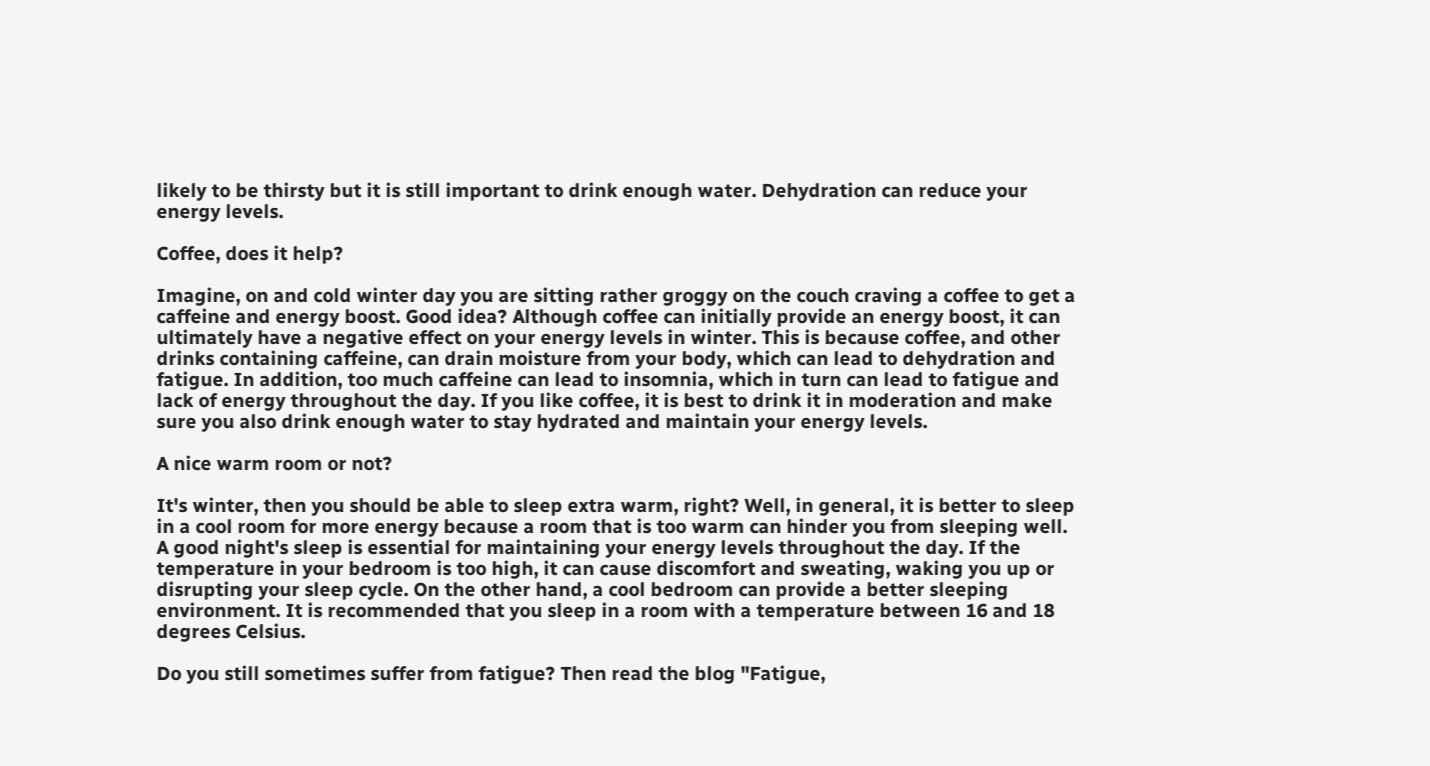likely to be thirsty but it is still important to drink enough water. Dehydration can reduce your energy levels.

Coffee, does it help?

Imagine, on and cold winter day you are sitting rather groggy on the couch craving a coffee to get a caffeine and energy boost. Good idea? Although coffee can initially provide an energy boost, it can ultimately have a negative effect on your energy levels in winter. This is because coffee, and other drinks containing caffeine, can drain moisture from your body, which can lead to dehydration and fatigue. In addition, too much caffeine can lead to insomnia, which in turn can lead to fatigue and lack of energy throughout the day. If you like coffee, it is best to drink it in moderation and make sure you also drink enough water to stay hydrated and maintain your energy levels.

A nice warm room or not?

It's winter, then you should be able to sleep extra warm, right? Well, in general, it is better to sleep in a cool room for more energy because a room that is too warm can hinder you from sleeping well. A good night's sleep is essential for maintaining your energy levels throughout the day. If the temperature in your bedroom is too high, it can cause discomfort and sweating, waking you up or disrupting your sleep cycle. On the other hand, a cool bedroom can provide a better sleeping environment. It is recommended that you sleep in a room with a temperature between 16 and 18 degrees Celsius.

Do you still sometimes suffer from fatigue? Then read the blog "Fatigue,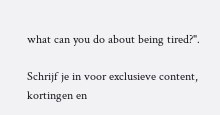what can you do about being tired?".

Schrijf je in voor exclusieve content, kortingen en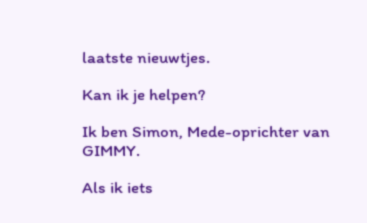laatste nieuwtjes.

Kan ik je helpen?

Ik ben Simon, Mede-oprichter van GIMMY.

Als ik iets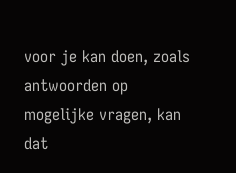voor je kan doen, zoals antwoorden op mogelijke vragen, kan dat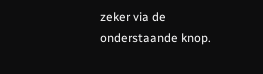zeker via de onderstaande knop.